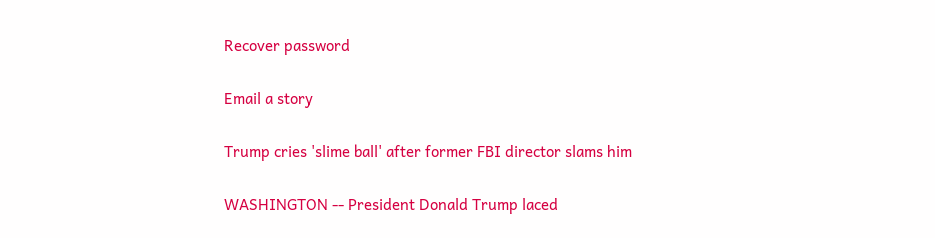Recover password

Email a story

Trump cries 'slime ball' after former FBI director slams him

WASHINGTON -- President Donald Trump laced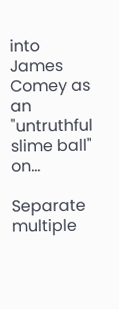into James Comey as an "untruthful slime ball" on…

Separate multiple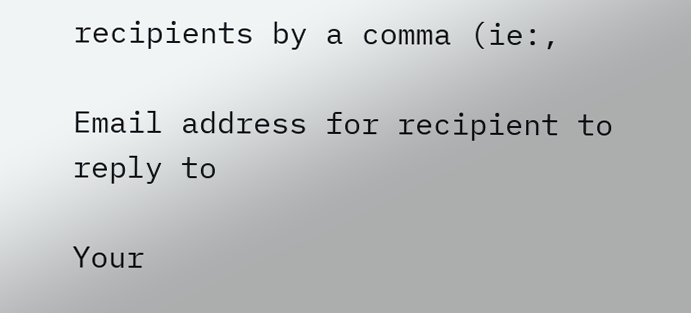recipients by a comma (ie:,

Email address for recipient to reply to

Your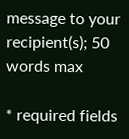message to your recipient(s); 50 words max

* required fields